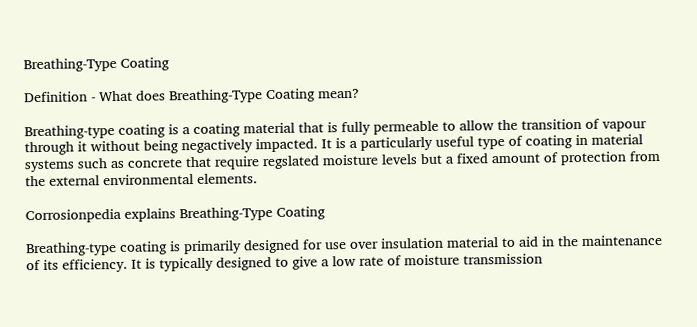Breathing-Type Coating

Definition - What does Breathing-Type Coating mean?

Breathing-type coating is a coating material that is fully permeable to allow the transition of vapour through it without being negactively impacted. It is a particularly useful type of coating in material systems such as concrete that require regslated moisture levels but a fixed amount of protection from the external environmental elements.

Corrosionpedia explains Breathing-Type Coating

Breathing-type coating is primarily designed for use over insulation material to aid in the maintenance of its efficiency. It is typically designed to give a low rate of moisture transmission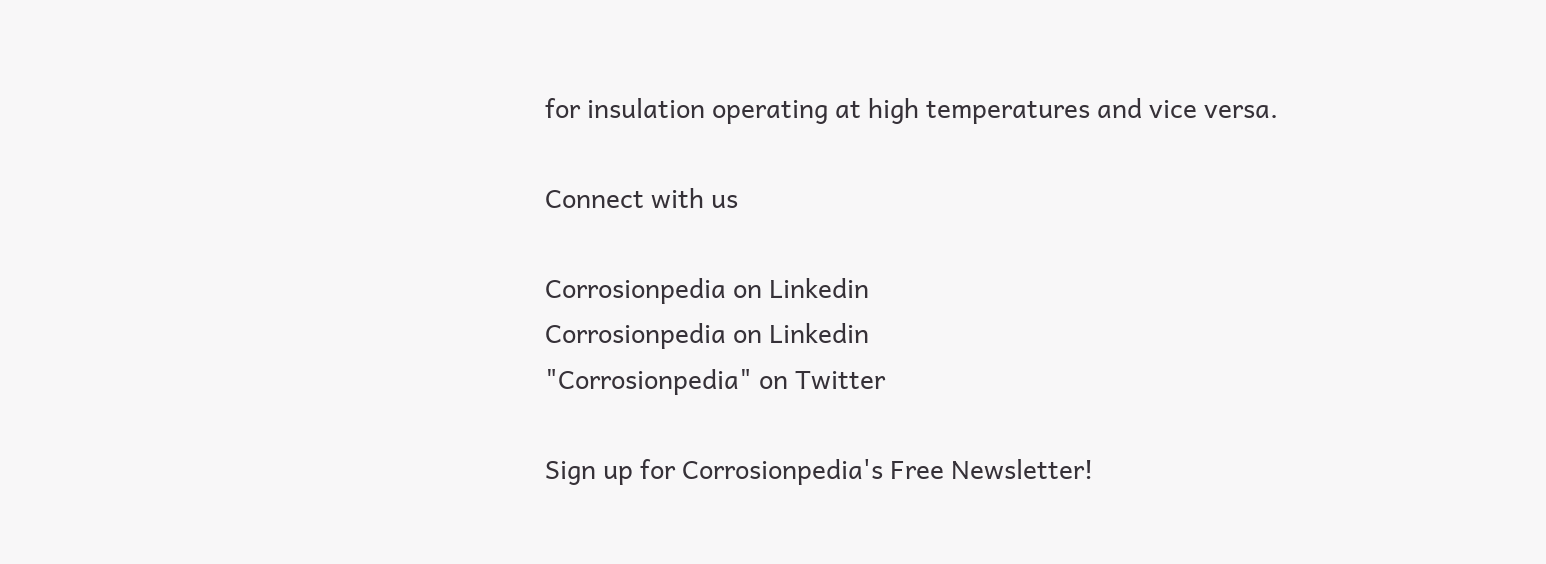for insulation operating at high temperatures and vice versa.

Connect with us

Corrosionpedia on Linkedin
Corrosionpedia on Linkedin
"Corrosionpedia" on Twitter

Sign up for Corrosionpedia's Free Newsletter!